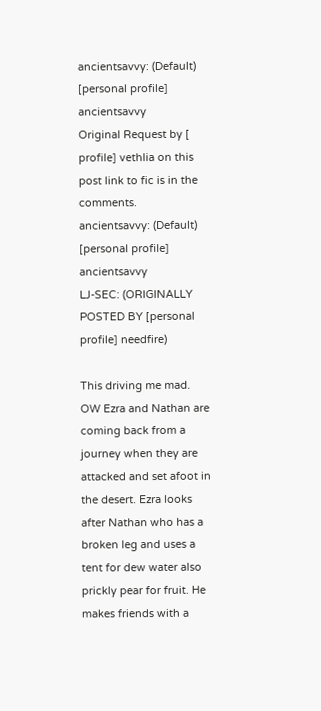ancientsavvy: (Default)
[personal profile] ancientsavvy
Original Request by [ profile] vethlia on this post link to fic is in the comments.
ancientsavvy: (Default)
[personal profile] ancientsavvy
LJ-SEC: (ORIGINALLY POSTED BY [personal profile] needfire)

This driving me mad. OW Ezra and Nathan are coming back from a journey when they are attacked and set afoot in the desert. Ezra looks after Nathan who has a broken leg and uses a tent for dew water also prickly pear for fruit. He makes friends with a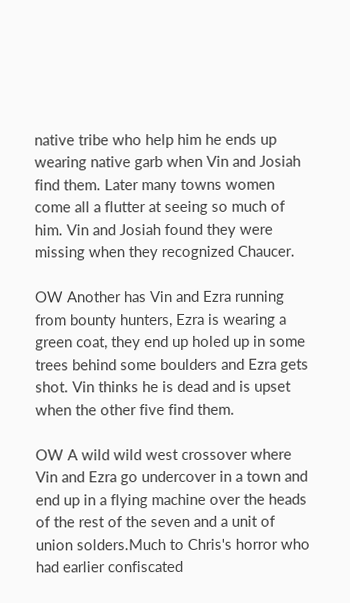native tribe who help him he ends up wearing native garb when Vin and Josiah find them. Later many towns women come all a flutter at seeing so much of him. Vin and Josiah found they were missing when they recognized Chaucer.

OW Another has Vin and Ezra running from bounty hunters, Ezra is wearing a green coat, they end up holed up in some trees behind some boulders and Ezra gets shot. Vin thinks he is dead and is upset when the other five find them.

OW A wild wild west crossover where Vin and Ezra go undercover in a town and end up in a flying machine over the heads of the rest of the seven and a unit of union solders.Much to Chris's horror who had earlier confiscated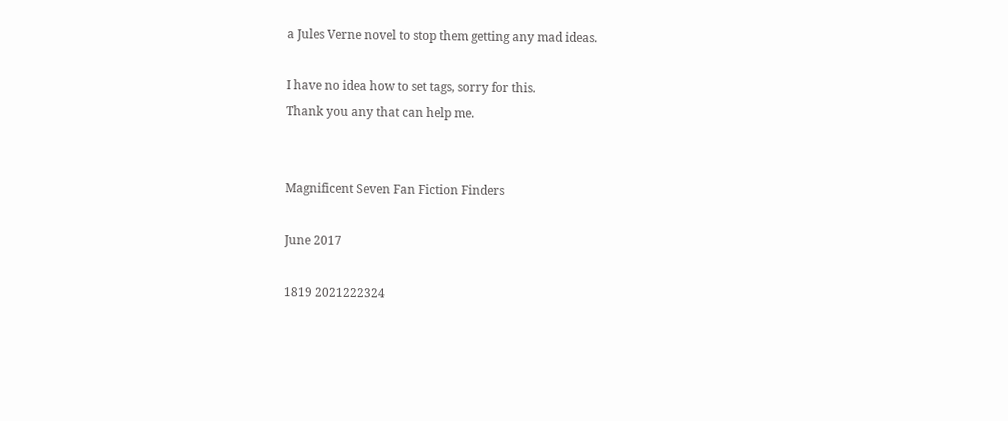a Jules Verne novel to stop them getting any mad ideas.

I have no idea how to set tags, sorry for this.
Thank you any that can help me.


Magnificent Seven Fan Fiction Finders

June 2017

1819 2021222324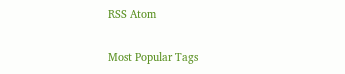RSS Atom

Most Popular Tags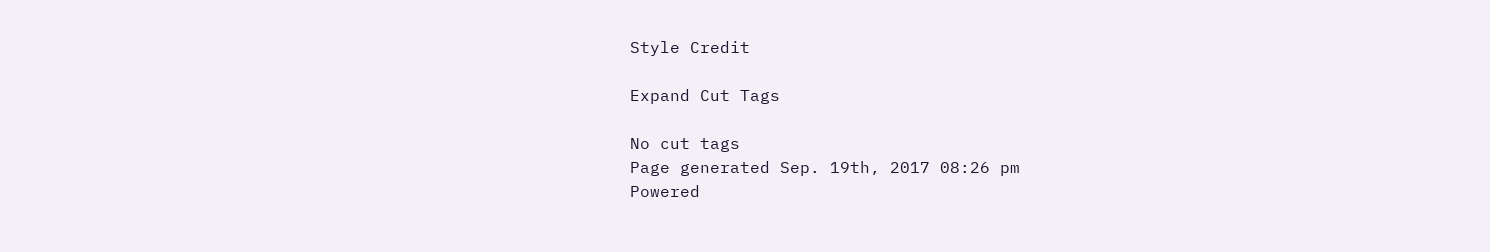Style Credit

Expand Cut Tags

No cut tags
Page generated Sep. 19th, 2017 08:26 pm
Powered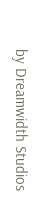by Dreamwidth Studios